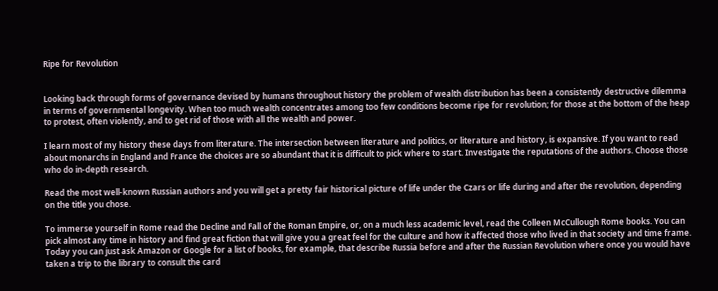Ripe for Revolution


Looking back through forms of governance devised by humans throughout history the problem of wealth distribution has been a consistently destructive dilemma in terms of governmental longevity. When too much wealth concentrates among too few conditions become ripe for revolution; for those at the bottom of the heap to protest, often violently, and to get rid of those with all the wealth and power.

I learn most of my history these days from literature. The intersection between literature and politics, or literature and history, is expansive. If you want to read about monarchs in England and France the choices are so abundant that it is difficult to pick where to start. Investigate the reputations of the authors. Choose those who do in-depth research.

Read the most well-known Russian authors and you will get a pretty fair historical picture of life under the Czars or life during and after the revolution, depending on the title you chose.

To immerse yourself in Rome read the Decline and Fall of the Roman Empire, or, on a much less academic level, read the Colleen McCullough Rome books. You can pick almost any time in history and find great fiction that will give you a great feel for the culture and how it affected those who lived in that society and time frame. Today you can just ask Amazon or Google for a list of books, for example, that describe Russia before and after the Russian Revolution where once you would have taken a trip to the library to consult the card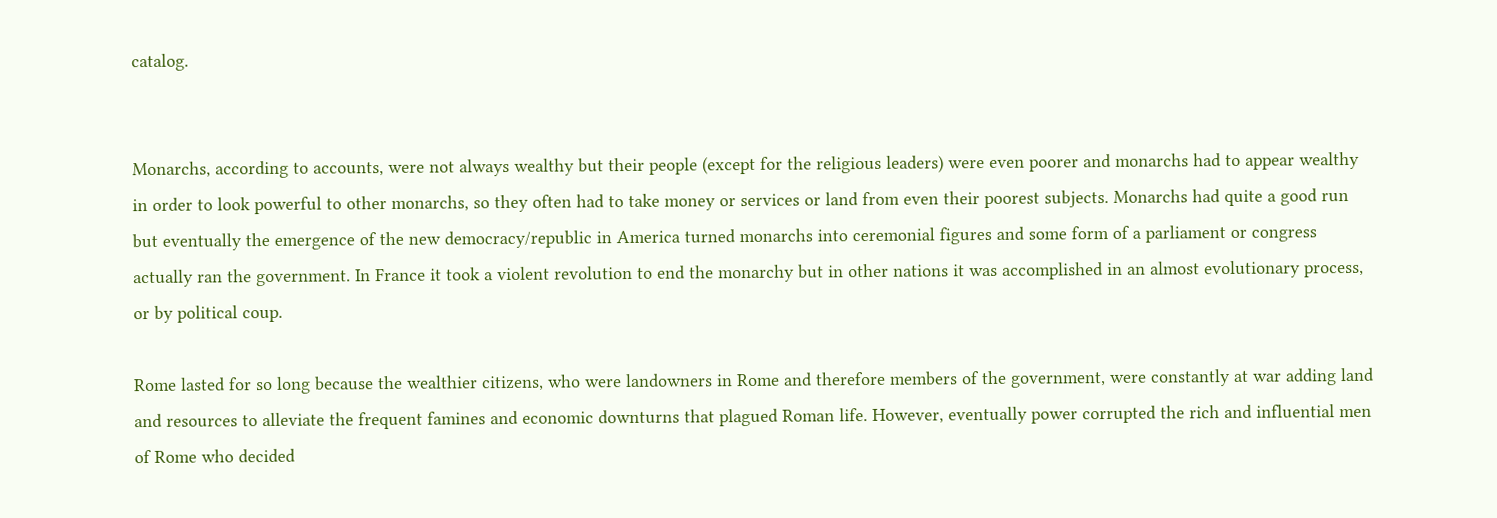catalog.


Monarchs, according to accounts, were not always wealthy but their people (except for the religious leaders) were even poorer and monarchs had to appear wealthy in order to look powerful to other monarchs, so they often had to take money or services or land from even their poorest subjects. Monarchs had quite a good run but eventually the emergence of the new democracy/republic in America turned monarchs into ceremonial figures and some form of a parliament or congress actually ran the government. In France it took a violent revolution to end the monarchy but in other nations it was accomplished in an almost evolutionary process, or by political coup.

Rome lasted for so long because the wealthier citizens, who were landowners in Rome and therefore members of the government, were constantly at war adding land and resources to alleviate the frequent famines and economic downturns that plagued Roman life. However, eventually power corrupted the rich and influential men of Rome who decided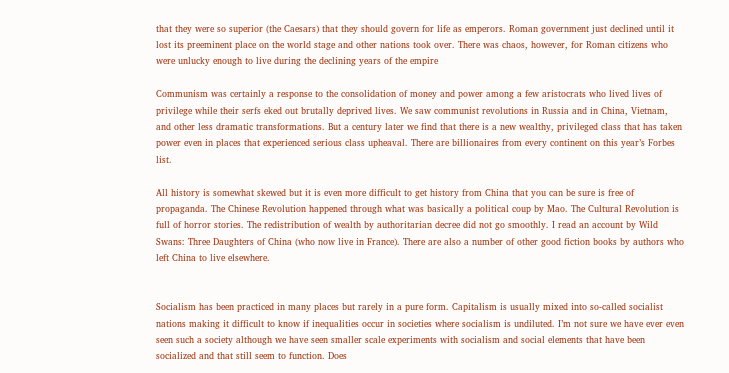that they were so superior (the Caesars) that they should govern for life as emperors. Roman government just declined until it lost its preeminent place on the world stage and other nations took over. There was chaos, however, for Roman citizens who were unlucky enough to live during the declining years of the empire

Communism was certainly a response to the consolidation of money and power among a few aristocrats who lived lives of privilege while their serfs eked out brutally deprived lives. We saw communist revolutions in Russia and in China, Vietnam, and other less dramatic transformations. But a century later we find that there is a new wealthy, privileged class that has taken power even in places that experienced serious class upheaval. There are billionaires from every continent on this year’s Forbes list.

All history is somewhat skewed but it is even more difficult to get history from China that you can be sure is free of propaganda. The Chinese Revolution happened through what was basically a political coup by Mao. The Cultural Revolution is full of horror stories. The redistribution of wealth by authoritarian decree did not go smoothly. I read an account by Wild Swans: Three Daughters of China (who now live in France). There are also a number of other good fiction books by authors who left China to live elsewhere.


Socialism has been practiced in many places but rarely in a pure form. Capitalism is usually mixed into so-called socialist nations making it difficult to know if inequalities occur in societies where socialism is undiluted. I’m not sure we have ever even seen such a society although we have seen smaller scale experiments with socialism and social elements that have been socialized and that still seem to function. Does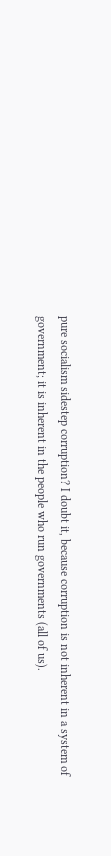pure socialism sidestep corruption? I doubt it, because corruption is not inherent in a system of government; it is inherent in the people who run governments (all of us).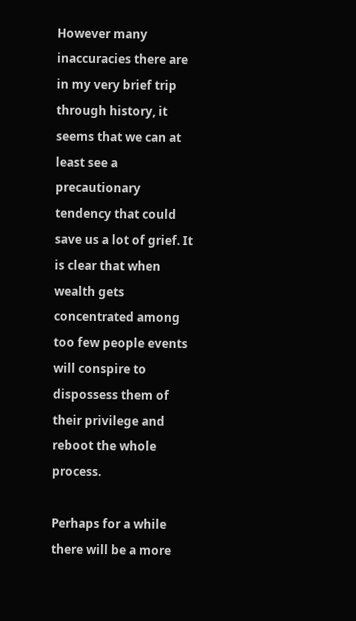However many inaccuracies there are in my very brief trip through history, it seems that we can at least see a precautionary tendency that could save us a lot of grief. It is clear that when wealth gets concentrated among too few people events will conspire to dispossess them of their privilege and reboot the whole process.

Perhaps for a while there will be a more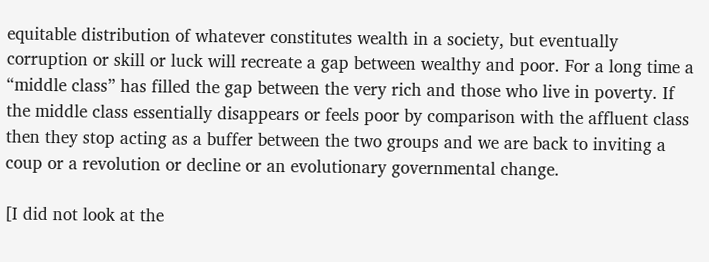equitable distribution of whatever constitutes wealth in a society, but eventually corruption or skill or luck will recreate a gap between wealthy and poor. For a long time a “middle class” has filled the gap between the very rich and those who live in poverty. If the middle class essentially disappears or feels poor by comparison with the affluent class then they stop acting as a buffer between the two groups and we are back to inviting a coup or a revolution or decline or an evolutionary governmental change.

[I did not look at the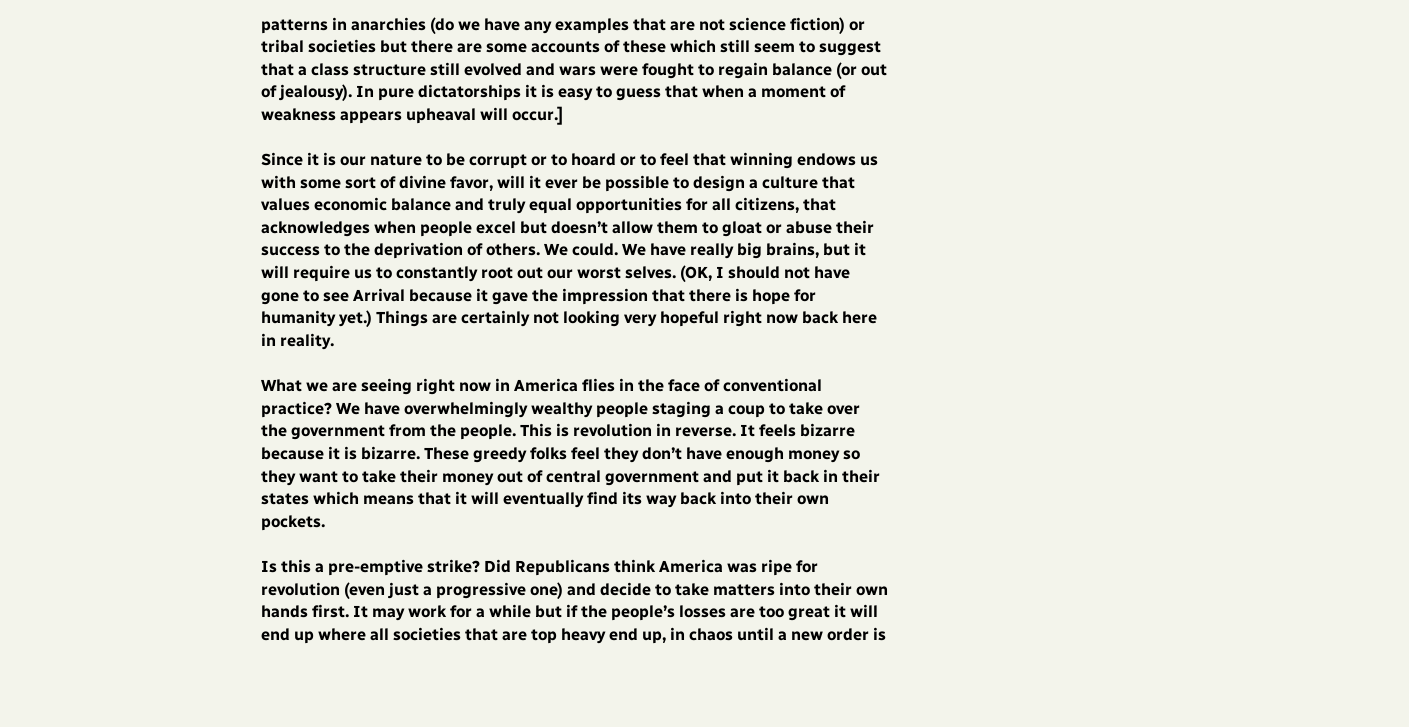patterns in anarchies (do we have any examples that are not science fiction) or tribal societies but there are some accounts of these which still seem to suggest that a class structure still evolved and wars were fought to regain balance (or out of jealousy). In pure dictatorships it is easy to guess that when a moment of weakness appears upheaval will occur.]

Since it is our nature to be corrupt or to hoard or to feel that winning endows us with some sort of divine favor, will it ever be possible to design a culture that values economic balance and truly equal opportunities for all citizens, that acknowledges when people excel but doesn’t allow them to gloat or abuse their success to the deprivation of others. We could. We have really big brains, but it will require us to constantly root out our worst selves. (OK, I should not have gone to see Arrival because it gave the impression that there is hope for humanity yet.) Things are certainly not looking very hopeful right now back here in reality.

What we are seeing right now in America flies in the face of conventional practice? We have overwhelmingly wealthy people staging a coup to take over the government from the people. This is revolution in reverse. It feels bizarre because it is bizarre. These greedy folks feel they don’t have enough money so they want to take their money out of central government and put it back in their states which means that it will eventually find its way back into their own pockets.

Is this a pre-emptive strike? Did Republicans think America was ripe for revolution (even just a progressive one) and decide to take matters into their own hands first. It may work for a while but if the people’s losses are too great it will end up where all societies that are top heavy end up, in chaos until a new order is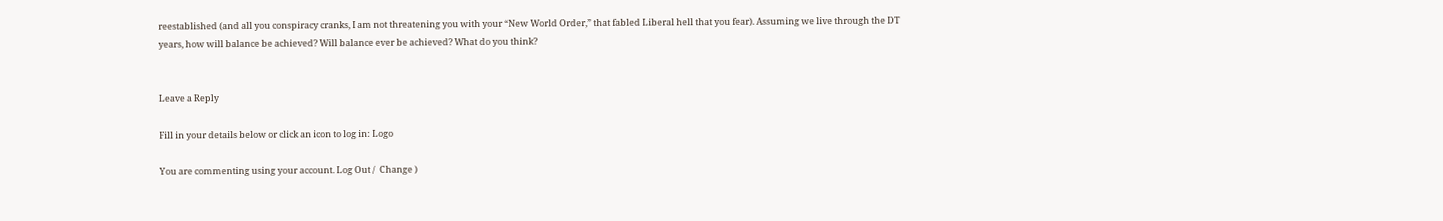reestablished (and all you conspiracy cranks, I am not threatening you with your “New World Order,” that fabled Liberal hell that you fear). Assuming we live through the DT years, how will balance be achieved? Will balance ever be achieved? What do you think?


Leave a Reply

Fill in your details below or click an icon to log in: Logo

You are commenting using your account. Log Out /  Change )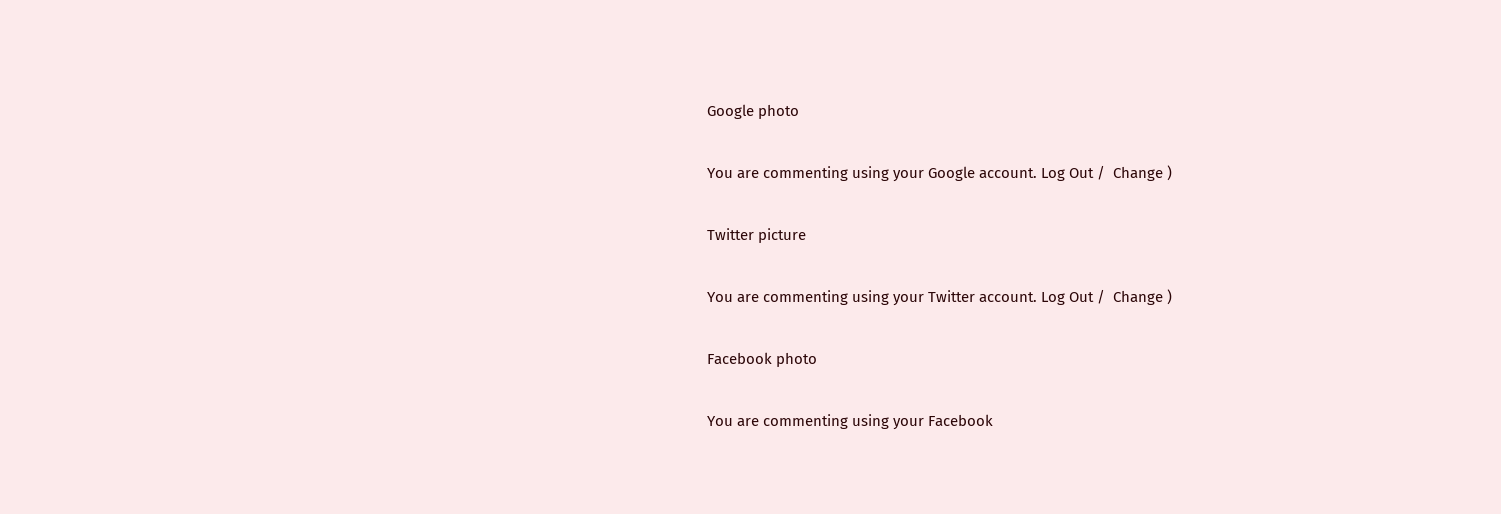Google photo

You are commenting using your Google account. Log Out /  Change )

Twitter picture

You are commenting using your Twitter account. Log Out /  Change )

Facebook photo

You are commenting using your Facebook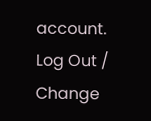account. Log Out /  Change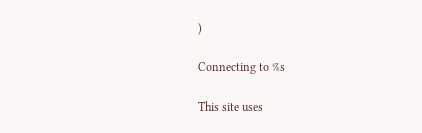)

Connecting to %s

This site uses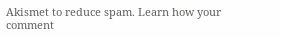Akismet to reduce spam. Learn how your comment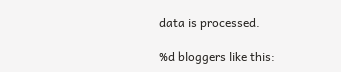data is processed.

%d bloggers like this: